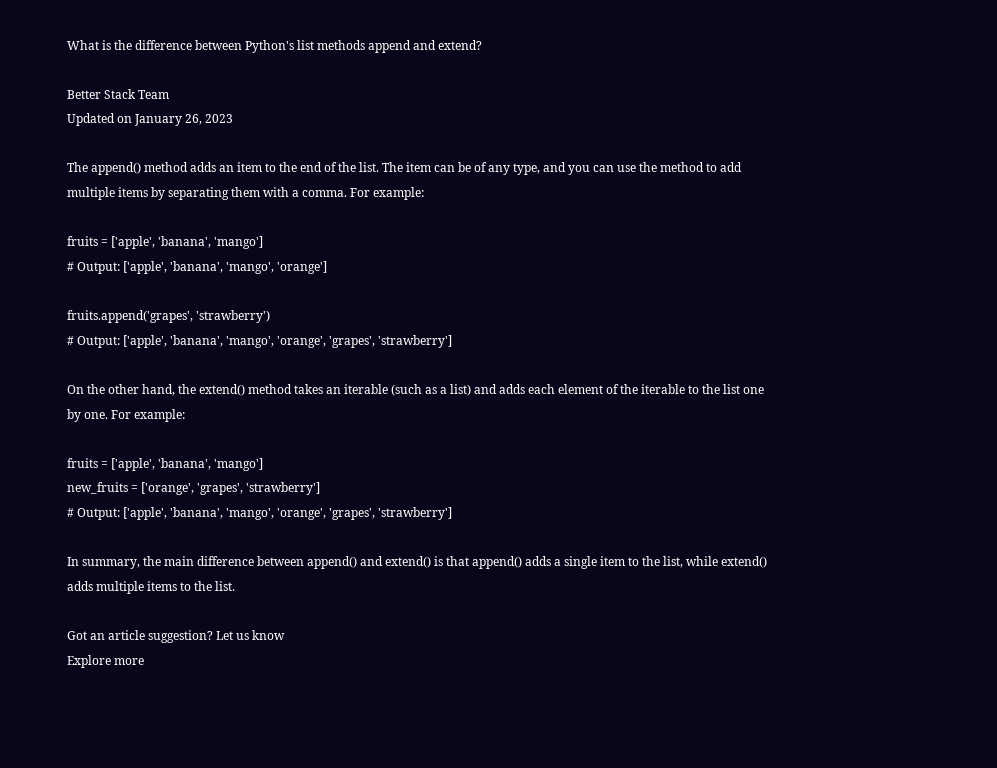What is the difference between Python's list methods append and extend?

Better Stack Team
Updated on January 26, 2023

The append() method adds an item to the end of the list. The item can be of any type, and you can use the method to add multiple items by separating them with a comma. For example:

fruits = ['apple', 'banana', 'mango']
# Output: ['apple', 'banana', 'mango', 'orange']

fruits.append('grapes', 'strawberry')
# Output: ['apple', 'banana', 'mango', 'orange', 'grapes', 'strawberry']

On the other hand, the extend() method takes an iterable (such as a list) and adds each element of the iterable to the list one by one. For example:

fruits = ['apple', 'banana', 'mango']
new_fruits = ['orange', 'grapes', 'strawberry']
# Output: ['apple', 'banana', 'mango', 'orange', 'grapes', 'strawberry']

In summary, the main difference between append() and extend() is that append() adds a single item to the list, while extend() adds multiple items to the list.

Got an article suggestion? Let us know
Explore more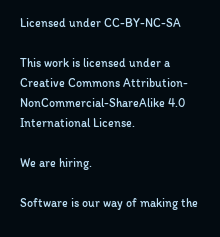Licensed under CC-BY-NC-SA

This work is licensed under a Creative Commons Attribution-NonCommercial-ShareAlike 4.0 International License.

We are hiring.

Software is our way of making the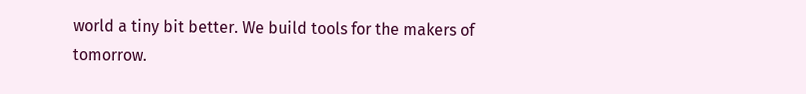world a tiny bit better. We build tools for the makers of tomorrow.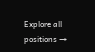Explore all positions →